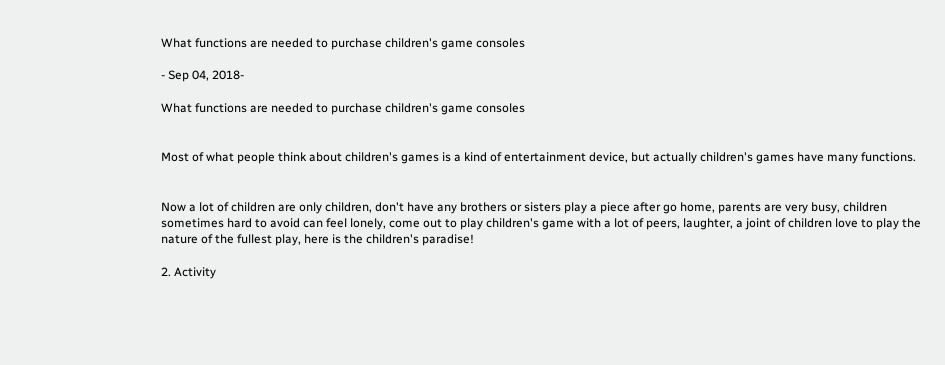What functions are needed to purchase children's game consoles

- Sep 04, 2018-

What functions are needed to purchase children's game consoles


Most of what people think about children's games is a kind of entertainment device, but actually children's games have many functions.


Now a lot of children are only children, don't have any brothers or sisters play a piece after go home, parents are very busy, children sometimes hard to avoid can feel lonely, come out to play children's game with a lot of peers, laughter, a joint of children love to play the nature of the fullest play, here is the children's paradise!

2. Activity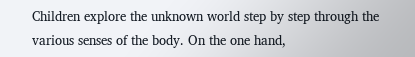Children explore the unknown world step by step through the various senses of the body. On the one hand,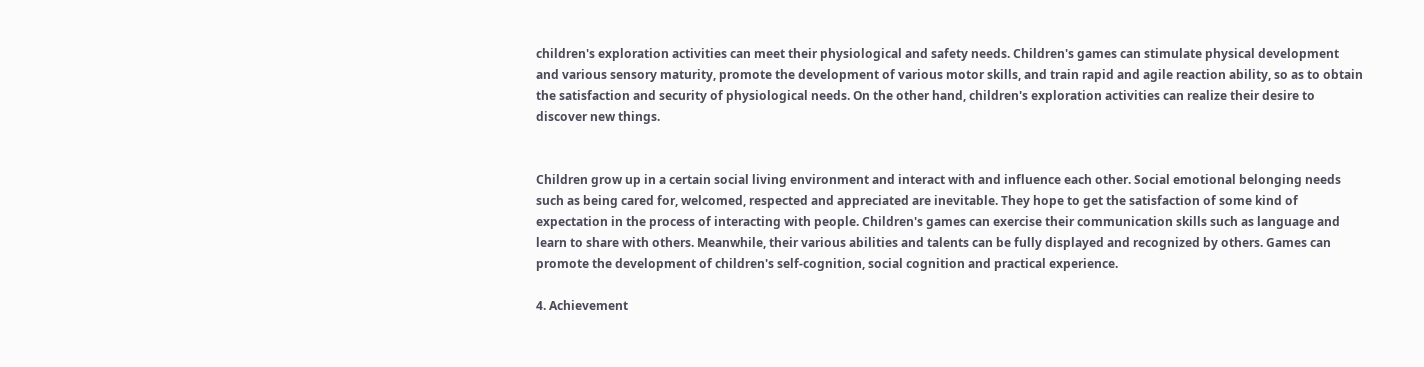children's exploration activities can meet their physiological and safety needs. Children's games can stimulate physical development and various sensory maturity, promote the development of various motor skills, and train rapid and agile reaction ability, so as to obtain the satisfaction and security of physiological needs. On the other hand, children's exploration activities can realize their desire to discover new things.


Children grow up in a certain social living environment and interact with and influence each other. Social emotional belonging needs such as being cared for, welcomed, respected and appreciated are inevitable. They hope to get the satisfaction of some kind of expectation in the process of interacting with people. Children's games can exercise their communication skills such as language and learn to share with others. Meanwhile, their various abilities and talents can be fully displayed and recognized by others. Games can promote the development of children's self-cognition, social cognition and practical experience.

4. Achievement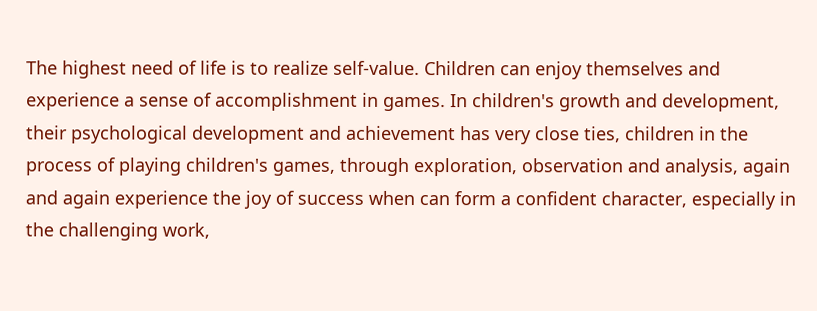The highest need of life is to realize self-value. Children can enjoy themselves and experience a sense of accomplishment in games. In children's growth and development, their psychological development and achievement has very close ties, children in the process of playing children's games, through exploration, observation and analysis, again and again experience the joy of success when can form a confident character, especially in the challenging work,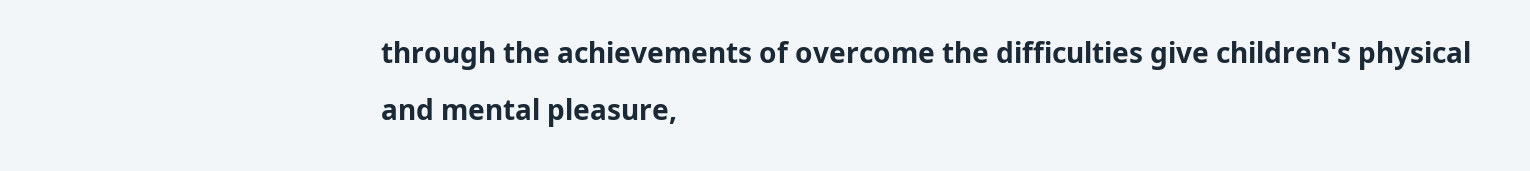through the achievements of overcome the difficulties give children's physical and mental pleasure,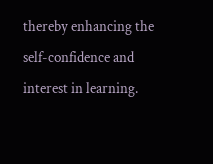thereby enhancing the self-confidence and interest in learning.